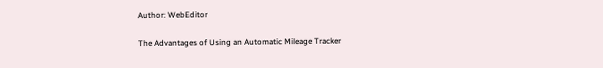Author: WebEditor

The Advantages of Using an Automatic Mileage Tracker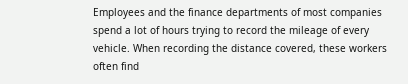Employees and the finance departments of most companies spend a lot of hours trying to record the mileage of every vehicle. When recording the distance covered, these workers often find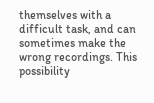themselves with a difficult task, and can sometimes make the wrong recordings. This possibility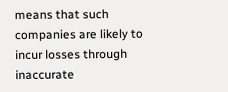means that such companies are likely to incur losses through inaccurate